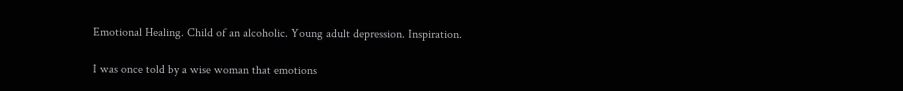Emotional Healing. Child of an alcoholic. Young adult depression. Inspiration.

I was once told by a wise woman that emotions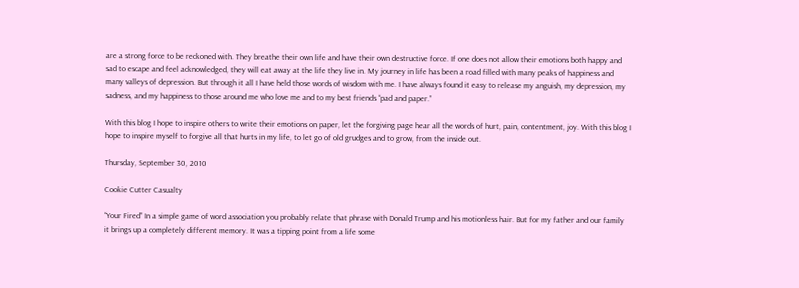are a strong force to be reckoned with. They breathe their own life and have their own destructive force. If one does not allow their emotions both happy and sad to escape and feel acknowledged, they will eat away at the life they live in. My journey in life has been a road filled with many peaks of happiness and many valleys of depression. But through it all I have held those words of wisdom with me. I have always found it easy to release my anguish, my depression, my sadness, and my happiness to those around me who love me and to my best friends “pad and paper.”

With this blog I hope to inspire others to write their emotions on paper, let the forgiving page hear all the words of hurt, pain, contentment, joy. With this blog I hope to inspire myself to forgive all that hurts in my life, to let go of old grudges and to grow, from the inside out.

Thursday, September 30, 2010

Cookie Cutter Casualty

“Your Fired” In a simple game of word association you probably relate that phrase with Donald Trump and his motionless hair. But for my father and our family it brings up a completely different memory. It was a tipping point from a life some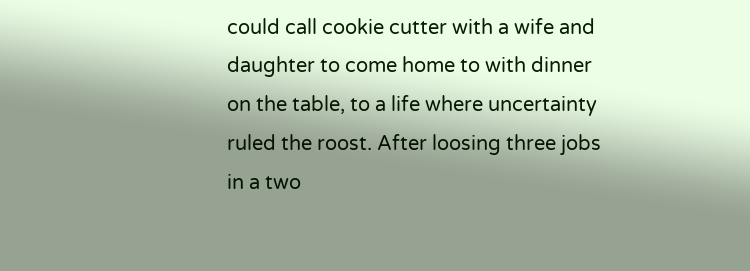could call cookie cutter with a wife and daughter to come home to with dinner on the table, to a life where uncertainty ruled the roost. After loosing three jobs in a two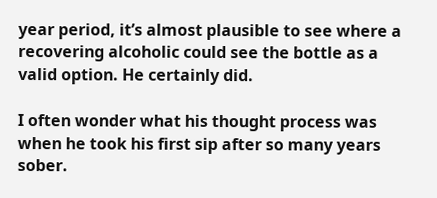year period, it’s almost plausible to see where a recovering alcoholic could see the bottle as a valid option. He certainly did.

I often wonder what his thought process was when he took his first sip after so many years sober.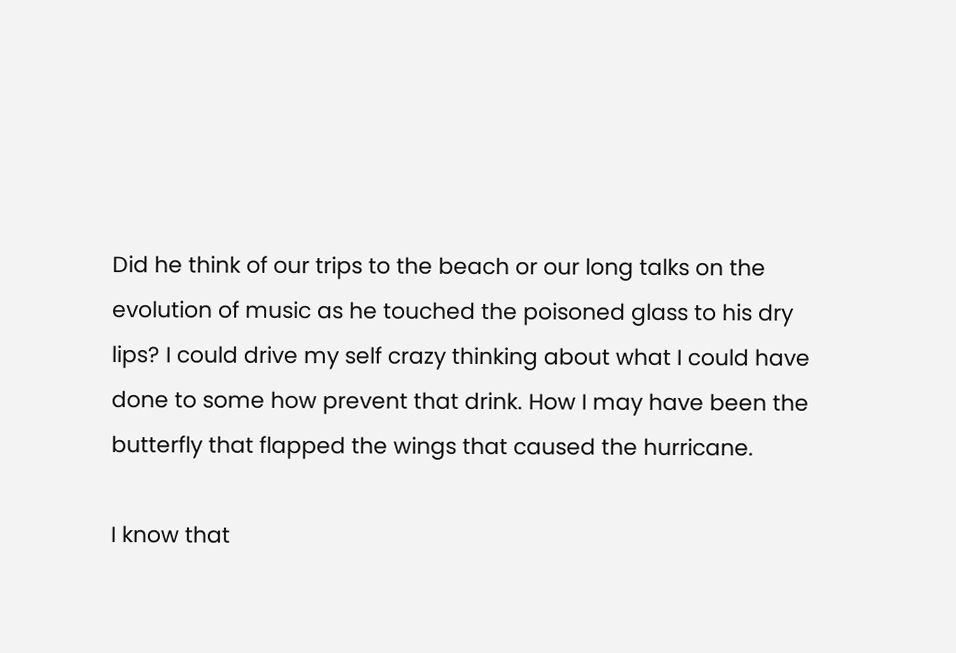Did he think of our trips to the beach or our long talks on the evolution of music as he touched the poisoned glass to his dry lips? I could drive my self crazy thinking about what I could have done to some how prevent that drink. How I may have been the butterfly that flapped the wings that caused the hurricane.

I know that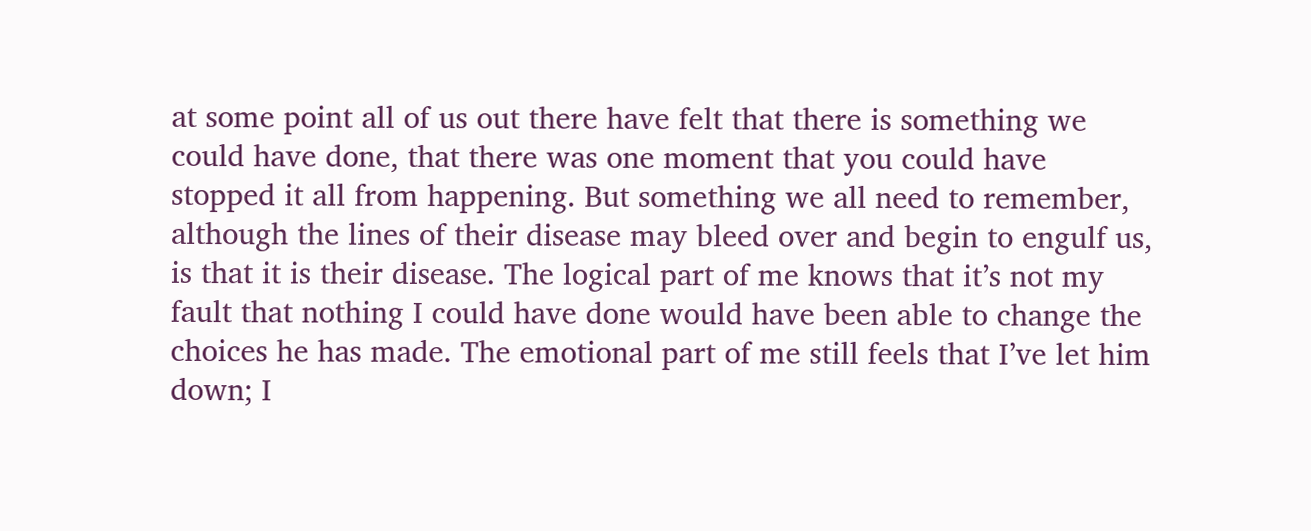at some point all of us out there have felt that there is something we could have done, that there was one moment that you could have stopped it all from happening. But something we all need to remember, although the lines of their disease may bleed over and begin to engulf us, is that it is their disease. The logical part of me knows that it’s not my fault that nothing I could have done would have been able to change the choices he has made. The emotional part of me still feels that I’ve let him down; I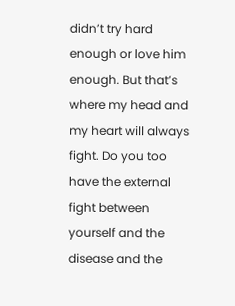didn’t try hard enough or love him enough. But that’s where my head and my heart will always fight. Do you too have the external fight between yourself and the disease and the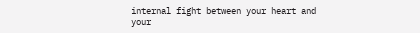internal fight between your heart and your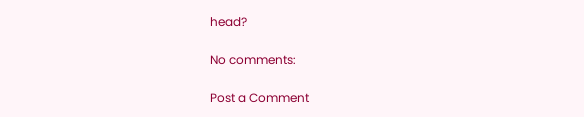head?

No comments:

Post a Comment